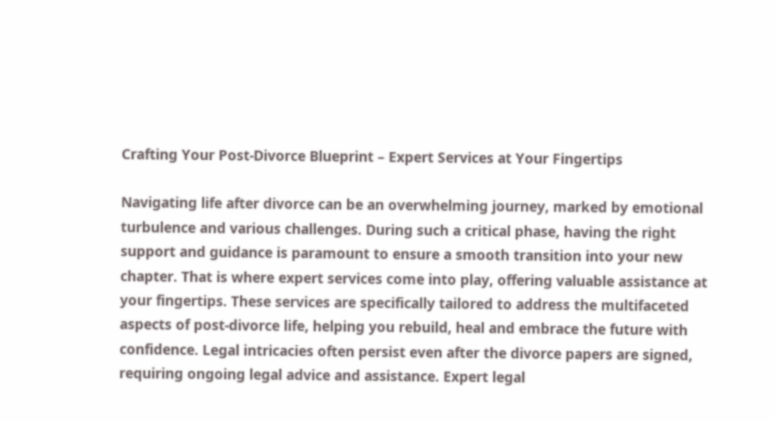Crafting Your Post-Divorce Blueprint – Expert Services at Your Fingertips

Navigating life after divorce can be an overwhelming journey, marked by emotional turbulence and various challenges. During such a critical phase, having the right support and guidance is paramount to ensure a smooth transition into your new chapter. That is where expert services come into play, offering valuable assistance at your fingertips. These services are specifically tailored to address the multifaceted aspects of post-divorce life, helping you rebuild, heal and embrace the future with confidence. Legal intricacies often persist even after the divorce papers are signed, requiring ongoing legal advice and assistance. Expert legal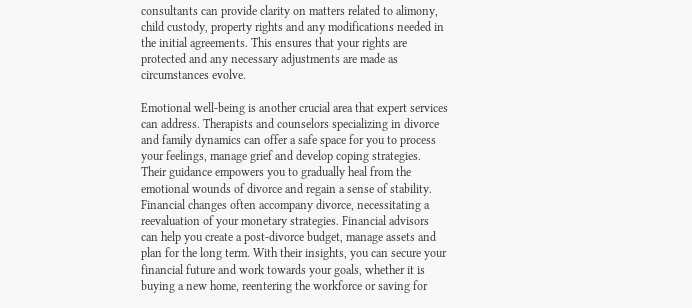consultants can provide clarity on matters related to alimony, child custody, property rights and any modifications needed in the initial agreements. This ensures that your rights are protected and any necessary adjustments are made as circumstances evolve.

Emotional well-being is another crucial area that expert services can address. Therapists and counselors specializing in divorce and family dynamics can offer a safe space for you to process your feelings, manage grief and develop coping strategies. Their guidance empowers you to gradually heal from the emotional wounds of divorce and regain a sense of stability. Financial changes often accompany divorce, necessitating a reevaluation of your monetary strategies. Financial advisors can help you create a post-divorce budget, manage assets and plan for the long term. With their insights, you can secure your financial future and work towards your goals, whether it is buying a new home, reentering the workforce or saving for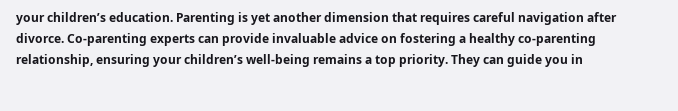your children’s education. Parenting is yet another dimension that requires careful navigation after divorce. Co-parenting experts can provide invaluable advice on fostering a healthy co-parenting relationship, ensuring your children’s well-being remains a top priority. They can guide you in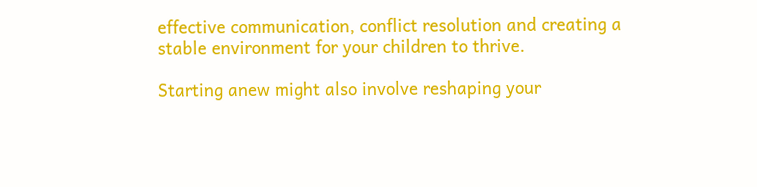effective communication, conflict resolution and creating a stable environment for your children to thrive.

Starting anew might also involve reshaping your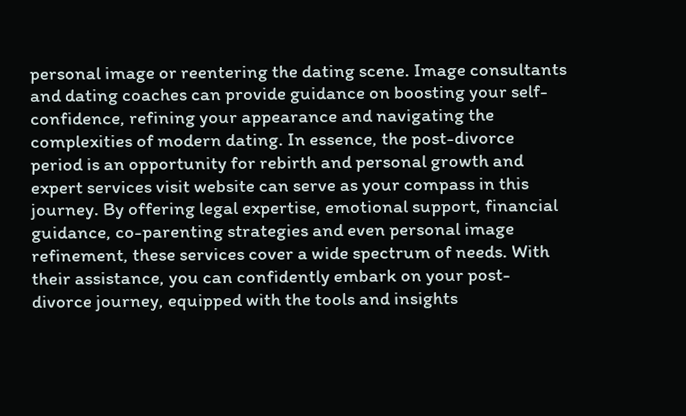personal image or reentering the dating scene. Image consultants and dating coaches can provide guidance on boosting your self-confidence, refining your appearance and navigating the complexities of modern dating. In essence, the post-divorce period is an opportunity for rebirth and personal growth and expert services visit website can serve as your compass in this journey. By offering legal expertise, emotional support, financial guidance, co-parenting strategies and even personal image refinement, these services cover a wide spectrum of needs. With their assistance, you can confidently embark on your post-divorce journey, equipped with the tools and insights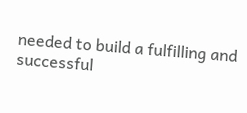needed to build a fulfilling and successful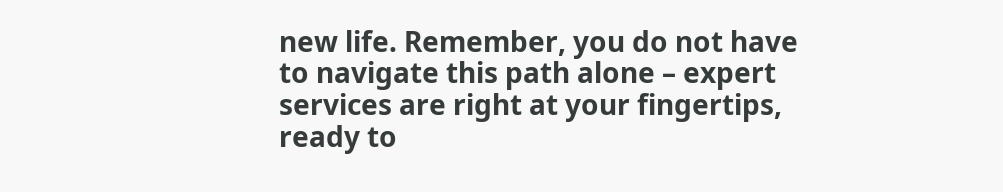new life. Remember, you do not have to navigate this path alone – expert services are right at your fingertips, ready to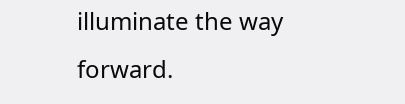illuminate the way forward.